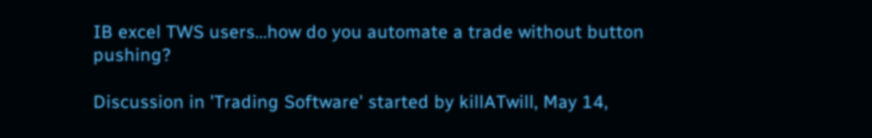IB excel TWS users...how do you automate a trade without button pushing?

Discussion in 'Trading Software' started by killATwill, May 14,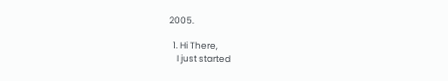2005.

  1. Hi There,
    I just started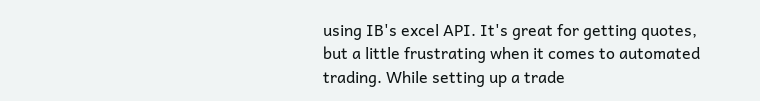using IB's excel API. It's great for getting quotes, but a little frustrating when it comes to automated trading. While setting up a trade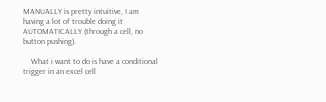MANUALLY is pretty intuitive, I am having a lot of trouble doing it AUTOMATICALLY (through a cell, no button pushing).

    What i want to do is have a conditional trigger in an excel cell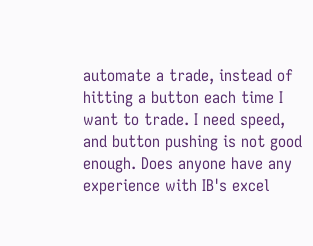automate a trade, instead of hitting a button each time I want to trade. I need speed, and button pushing is not good enough. Does anyone have any experience with IB's excel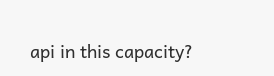api in this capacity?